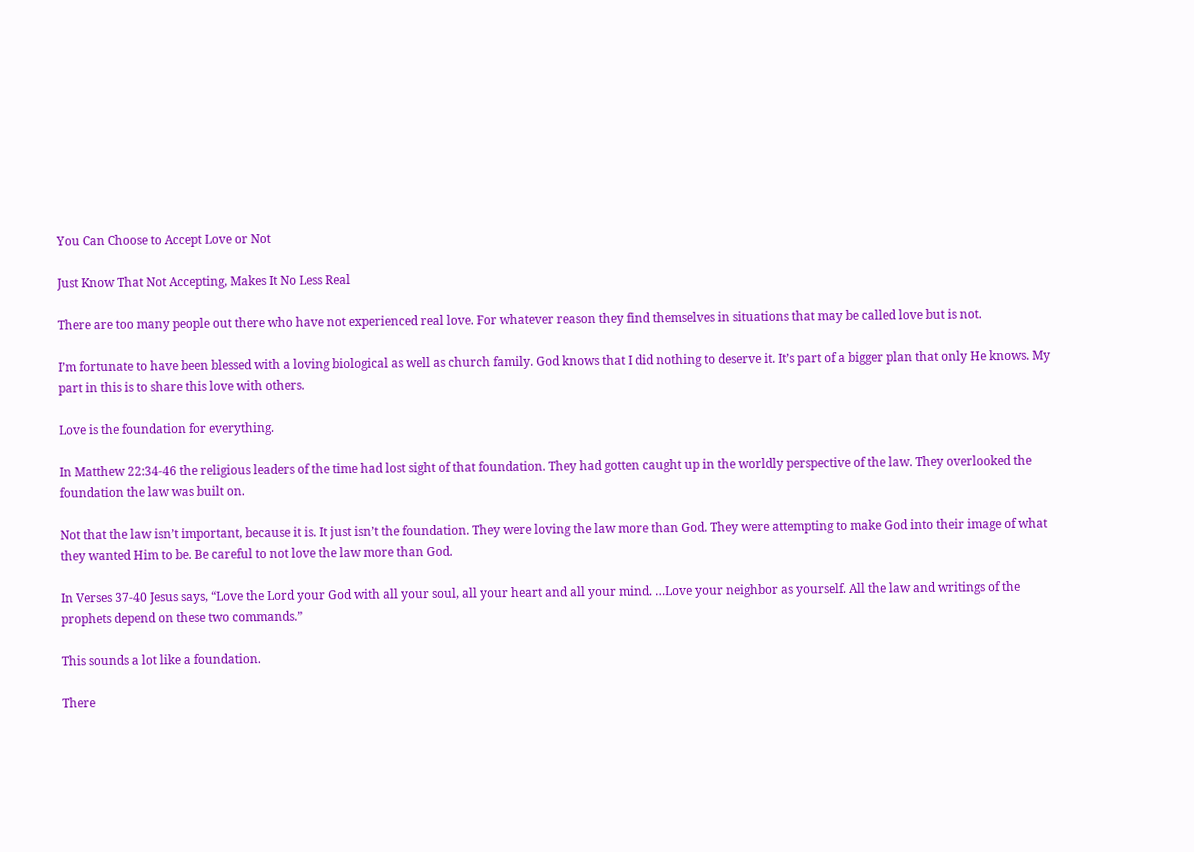You Can Choose to Accept Love or Not

Just Know That Not Accepting, Makes It No Less Real

There are too many people out there who have not experienced real love. For whatever reason they find themselves in situations that may be called love but is not.

I’m fortunate to have been blessed with a loving biological as well as church family. God knows that I did nothing to deserve it. It’s part of a bigger plan that only He knows. My part in this is to share this love with others.

Love is the foundation for everything.

In Matthew 22:34-46 the religious leaders of the time had lost sight of that foundation. They had gotten caught up in the worldly perspective of the law. They overlooked the foundation the law was built on.

Not that the law isn’t important, because it is. It just isn’t the foundation. They were loving the law more than God. They were attempting to make God into their image of what they wanted Him to be. Be careful to not love the law more than God.

In Verses 37-40 Jesus says, “Love the Lord your God with all your soul, all your heart and all your mind. …Love your neighbor as yourself. All the law and writings of the prophets depend on these two commands.”

This sounds a lot like a foundation.

There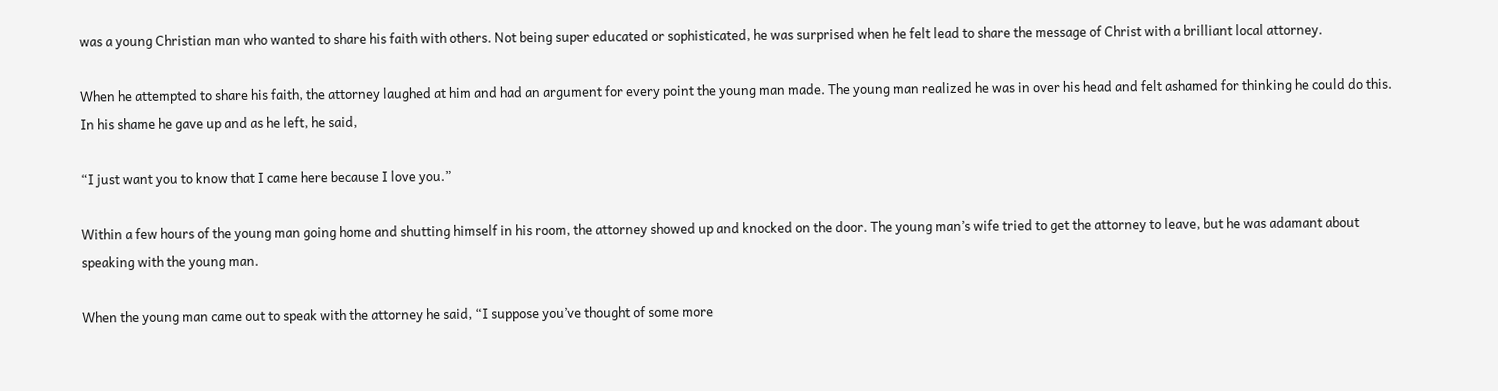was a young Christian man who wanted to share his faith with others. Not being super educated or sophisticated, he was surprised when he felt lead to share the message of Christ with a brilliant local attorney.

When he attempted to share his faith, the attorney laughed at him and had an argument for every point the young man made. The young man realized he was in over his head and felt ashamed for thinking he could do this. In his shame he gave up and as he left, he said,

“I just want you to know that I came here because I love you.”

Within a few hours of the young man going home and shutting himself in his room, the attorney showed up and knocked on the door. The young man’s wife tried to get the attorney to leave, but he was adamant about speaking with the young man.

When the young man came out to speak with the attorney he said, “I suppose you’ve thought of some more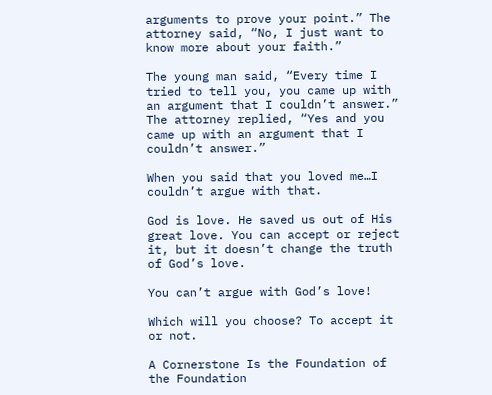arguments to prove your point.” The attorney said, “No, I just want to know more about your faith.”

The young man said, “Every time I tried to tell you, you came up with an argument that I couldn’t answer.” The attorney replied, “Yes and you came up with an argument that I couldn’t answer.”

When you said that you loved me…I couldn’t argue with that.

God is love. He saved us out of His great love. You can accept or reject it, but it doesn’t change the truth of God’s love.

You can’t argue with God’s love!

Which will you choose? To accept it or not.

A Cornerstone Is the Foundation of the Foundation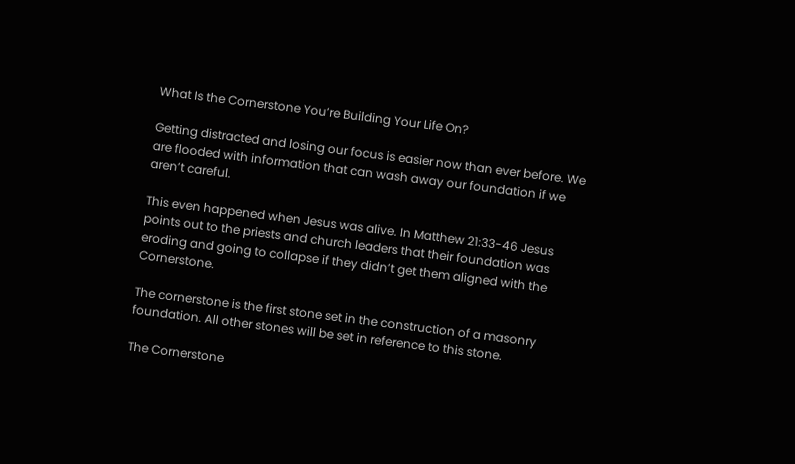What Is the Cornerstone You’re Building Your Life On?

Getting distracted and losing our focus is easier now than ever before. We are flooded with information that can wash away our foundation if we aren’t careful.

This even happened when Jesus was alive. In Matthew 21:33-46 Jesus points out to the priests and church leaders that their foundation was eroding and going to collapse if they didn’t get them aligned with the Cornerstone.

The cornerstone is the first stone set in the construction of a masonry foundation. All other stones will be set in reference to this stone.

The Cornerstone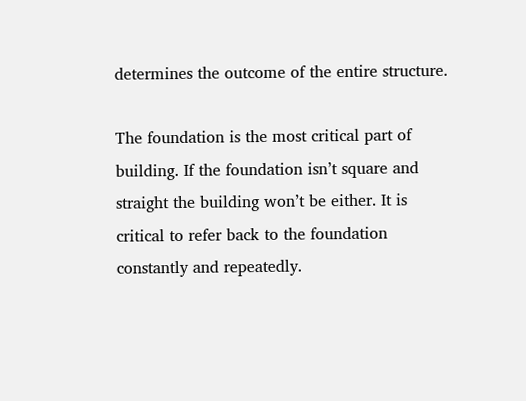determines the outcome of the entire structure.

The foundation is the most critical part of building. If the foundation isn’t square and straight the building won’t be either. It is critical to refer back to the foundation constantly and repeatedly.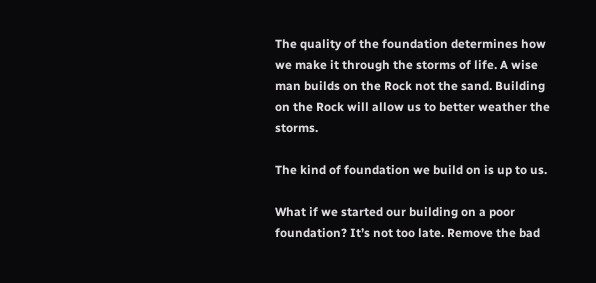The quality of the foundation determines how we make it through the storms of life. A wise man builds on the Rock not the sand. Building on the Rock will allow us to better weather the storms.

The kind of foundation we build on is up to us.

What if we started our building on a poor foundation? It’s not too late. Remove the bad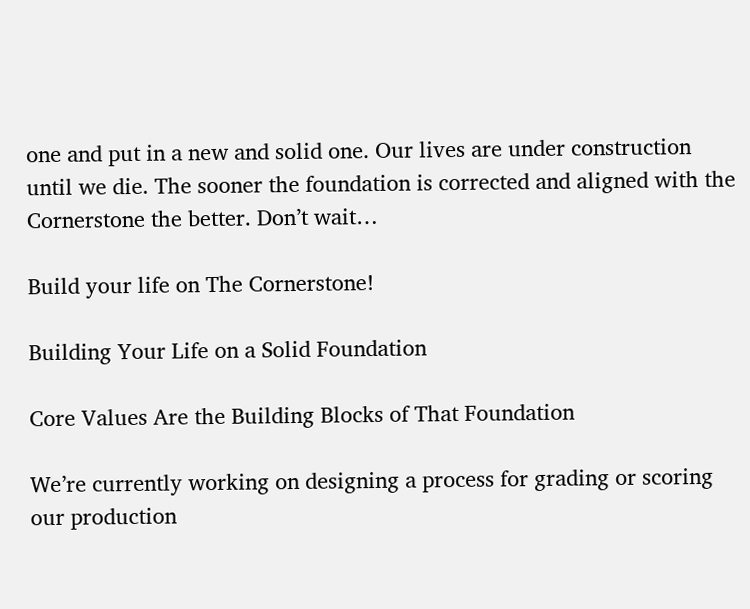one and put in a new and solid one. Our lives are under construction until we die. The sooner the foundation is corrected and aligned with the Cornerstone the better. Don’t wait…

Build your life on The Cornerstone!

Building Your Life on a Solid Foundation

Core Values Are the Building Blocks of That Foundation

We’re currently working on designing a process for grading or scoring our production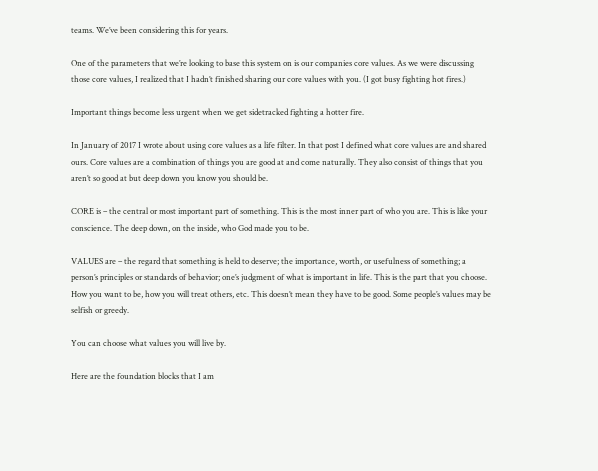teams. We’ve been considering this for years.

One of the parameters that we’re looking to base this system on is our companies core values. As we were discussing those core values, I realized that I hadn’t finished sharing our core values with you. (I got busy fighting hot fires.)

Important things become less urgent when we get sidetracked fighting a hotter fire.

In January of 2017 I wrote about using core values as a life filter. In that post I defined what core values are and shared ours. Core values are a combination of things you are good at and come naturally. They also consist of things that you aren’t so good at but deep down you know you should be.

CORE is – the central or most important part of something. This is the most inner part of who you are. This is like your conscience. The deep down, on the inside, who God made you to be.

VALUES are – the regard that something is held to deserve; the importance, worth, or usefulness of something; a person’s principles or standards of behavior; one’s judgment of what is important in life. This is the part that you choose. How you want to be, how you will treat others, etc. This doesn’t mean they have to be good. Some people’s values may be selfish or greedy.

You can choose what values you will live by.

Here are the foundation blocks that I am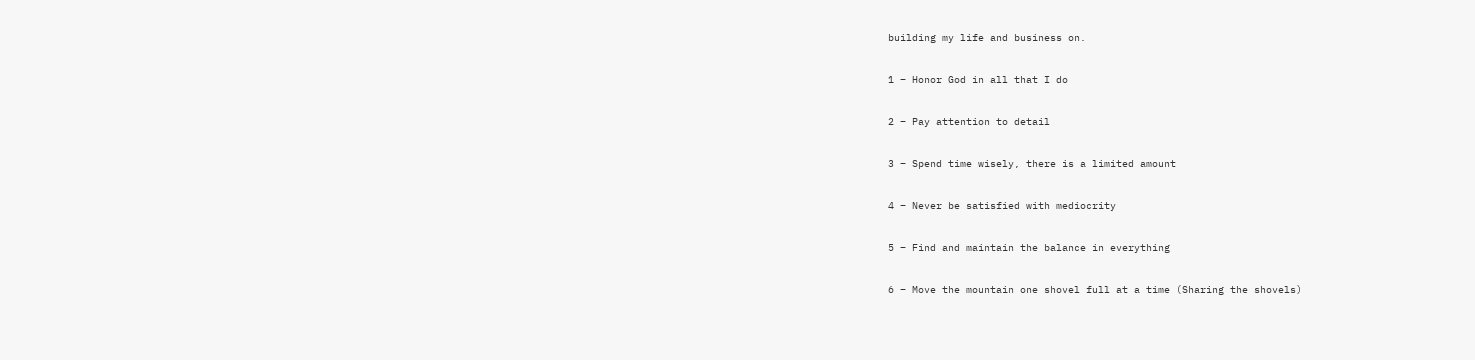building my life and business on.

1 – Honor God in all that I do

2 – Pay attention to detail

3 – Spend time wisely, there is a limited amount

4 – Never be satisfied with mediocrity

5 – Find and maintain the balance in everything

6 – Move the mountain one shovel full at a time (Sharing the shovels)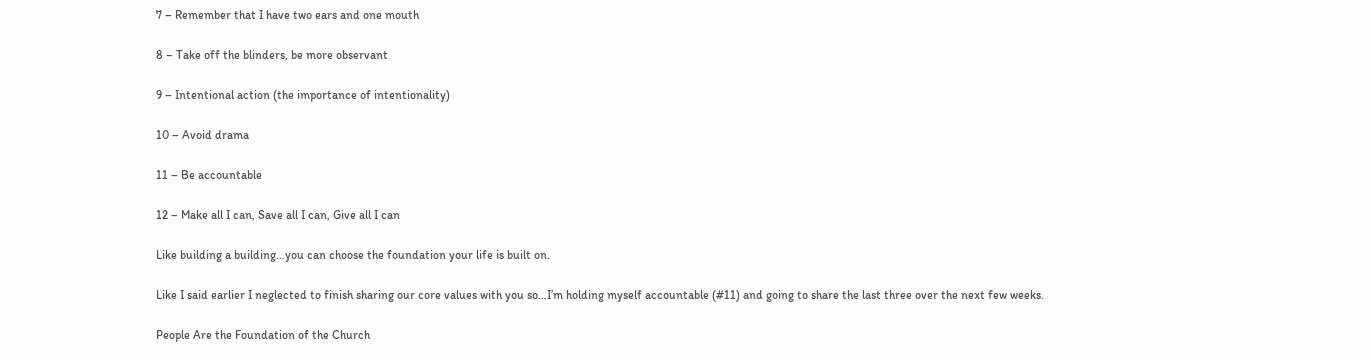7 – Remember that I have two ears and one mouth

8 – Take off the blinders, be more observant

9 – Intentional action (the importance of intentionality)

10 – Avoid drama

11 – Be accountable

12 – Make all I can, Save all I can, Give all I can

Like building a building…you can choose the foundation your life is built on.

Like I said earlier I neglected to finish sharing our core values with you so…I’m holding myself accountable (#11) and going to share the last three over the next few weeks.

People Are the Foundation of the Church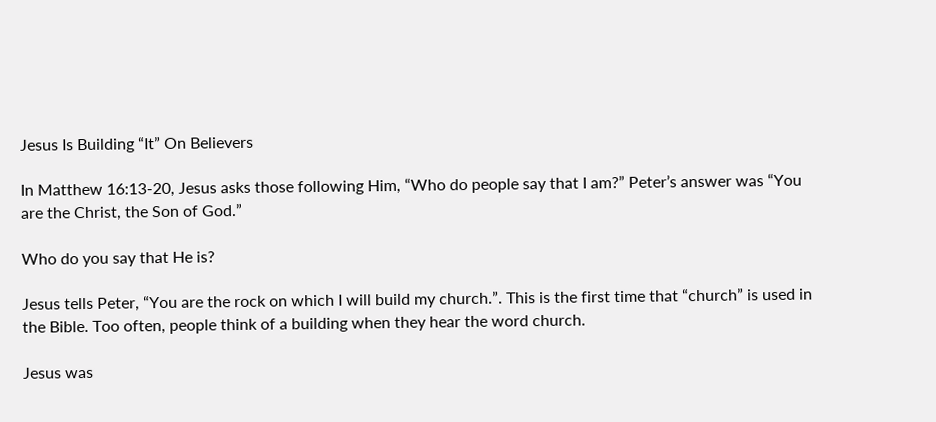Jesus Is Building “It” On Believers

In Matthew 16:13-20, Jesus asks those following Him, “Who do people say that I am?” Peter’s answer was “You are the Christ, the Son of God.”

Who do you say that He is?

Jesus tells Peter, “You are the rock on which I will build my church.”. This is the first time that “church” is used in the Bible. Too often, people think of a building when they hear the word church.

Jesus was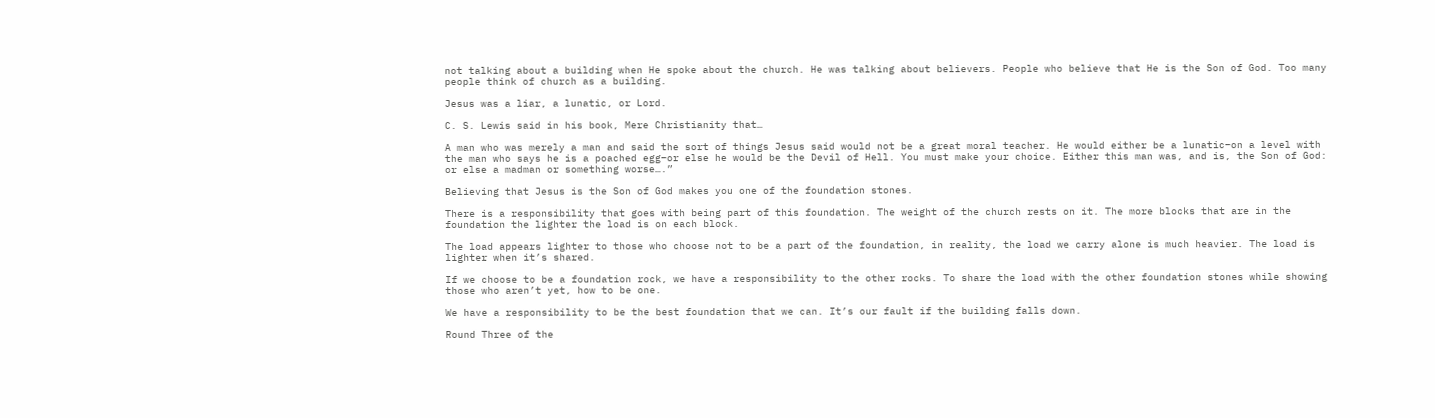not talking about a building when He spoke about the church. He was talking about believers. People who believe that He is the Son of God. Too many people think of church as a building.

Jesus was a liar, a lunatic, or Lord.

C. S. Lewis said in his book, Mere Christianity that…

A man who was merely a man and said the sort of things Jesus said would not be a great moral teacher. He would either be a lunatic–on a level with the man who says he is a poached egg–or else he would be the Devil of Hell. You must make your choice. Either this man was, and is, the Son of God: or else a madman or something worse….”

Believing that Jesus is the Son of God makes you one of the foundation stones.

There is a responsibility that goes with being part of this foundation. The weight of the church rests on it. The more blocks that are in the foundation the lighter the load is on each block.

The load appears lighter to those who choose not to be a part of the foundation, in reality, the load we carry alone is much heavier. The load is lighter when it’s shared.

If we choose to be a foundation rock, we have a responsibility to the other rocks. To share the load with the other foundation stones while showing those who aren’t yet, how to be one.

We have a responsibility to be the best foundation that we can. It’s our fault if the building falls down.

Round Three of the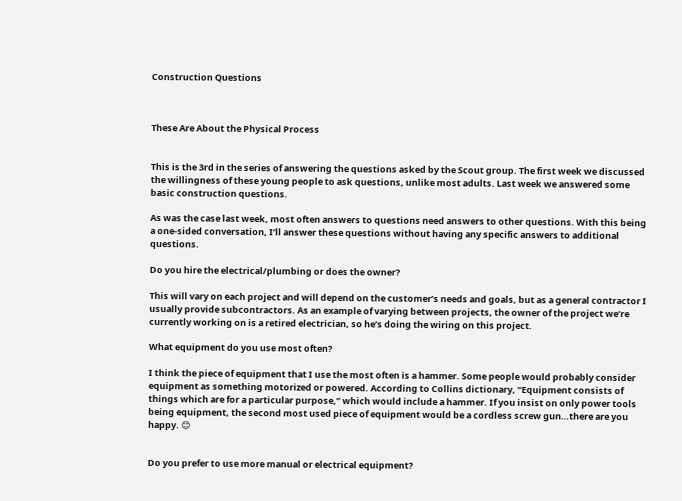Construction Questions



These Are About the Physical Process


This is the 3rd in the series of answering the questions asked by the Scout group. The first week we discussed the willingness of these young people to ask questions, unlike most adults. Last week we answered some basic construction questions.

As was the case last week, most often answers to questions need answers to other questions. With this being a one-sided conversation, I’ll answer these questions without having any specific answers to additional questions.

Do you hire the electrical/plumbing or does the owner?

This will vary on each project and will depend on the customer’s needs and goals, but as a general contractor I usually provide subcontractors. As an example of varying between projects, the owner of the project we’re currently working on is a retired electrician, so he’s doing the wiring on this project.

What equipment do you use most often?

I think the piece of equipment that I use the most often is a hammer. Some people would probably consider equipment as something motorized or powered. According to Collins dictionary, “Equipment consists of things which are for a particular purpose,” which would include a hammer. If you insist on only power tools being equipment, the second most used piece of equipment would be a cordless screw gun…there are you happy. 😊


Do you prefer to use more manual or electrical equipment?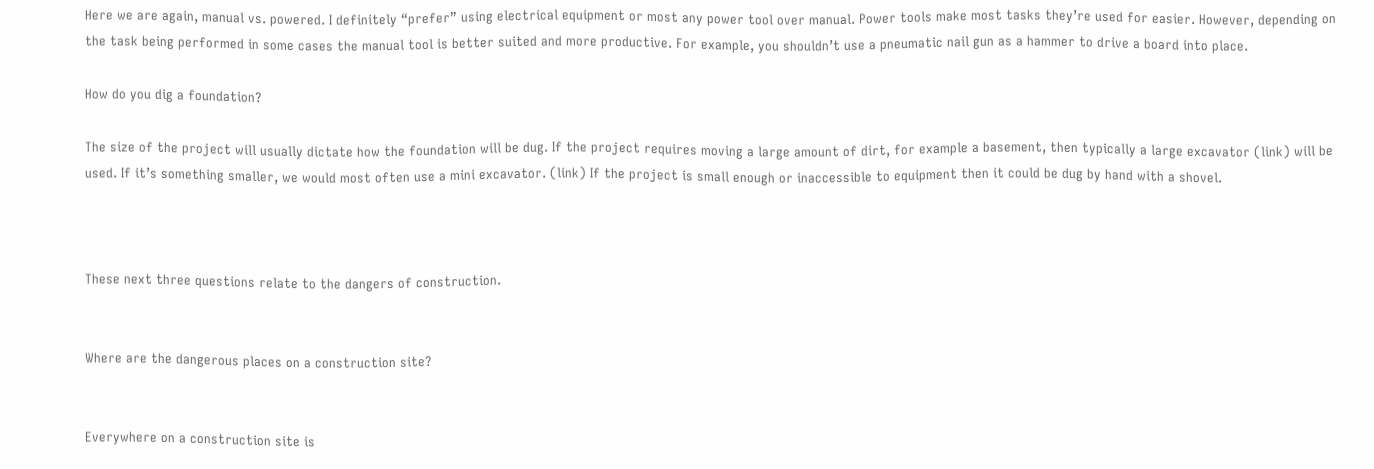Here we are again, manual vs. powered. I definitely “prefer” using electrical equipment or most any power tool over manual. Power tools make most tasks they’re used for easier. However, depending on the task being performed in some cases the manual tool is better suited and more productive. For example, you shouldn’t use a pneumatic nail gun as a hammer to drive a board into place.

How do you dig a foundation?

The size of the project will usually dictate how the foundation will be dug. If the project requires moving a large amount of dirt, for example a basement, then typically a large excavator (link) will be used. If it’s something smaller, we would most often use a mini excavator. (link) If the project is small enough or inaccessible to equipment then it could be dug by hand with a shovel.



These next three questions relate to the dangers of construction.


Where are the dangerous places on a construction site?


Everywhere on a construction site is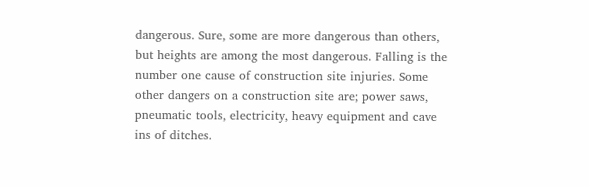dangerous. Sure, some are more dangerous than others, but heights are among the most dangerous. Falling is the number one cause of construction site injuries. Some other dangers on a construction site are; power saws, pneumatic tools, electricity, heavy equipment and cave ins of ditches.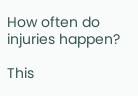How often do injuries happen?

This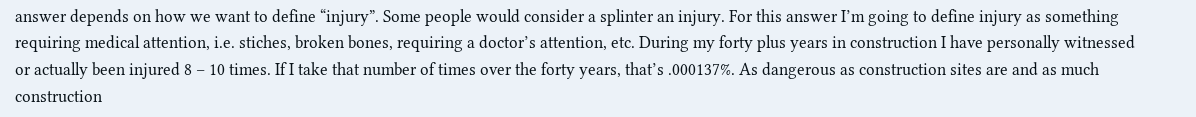answer depends on how we want to define “injury”. Some people would consider a splinter an injury. For this answer I’m going to define injury as something requiring medical attention, i.e. stiches, broken bones, requiring a doctor’s attention, etc. During my forty plus years in construction I have personally witnessed or actually been injured 8 – 10 times. If I take that number of times over the forty years, that’s .000137%. As dangerous as construction sites are and as much construction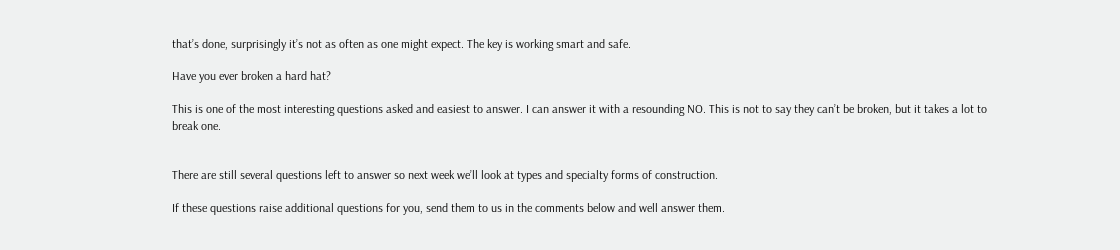that’s done, surprisingly it’s not as often as one might expect. The key is working smart and safe.

Have you ever broken a hard hat?

This is one of the most interesting questions asked and easiest to answer. I can answer it with a resounding NO. This is not to say they can’t be broken, but it takes a lot to break one.


There are still several questions left to answer so next week we’ll look at types and specialty forms of construction.

If these questions raise additional questions for you, send them to us in the comments below and well answer them.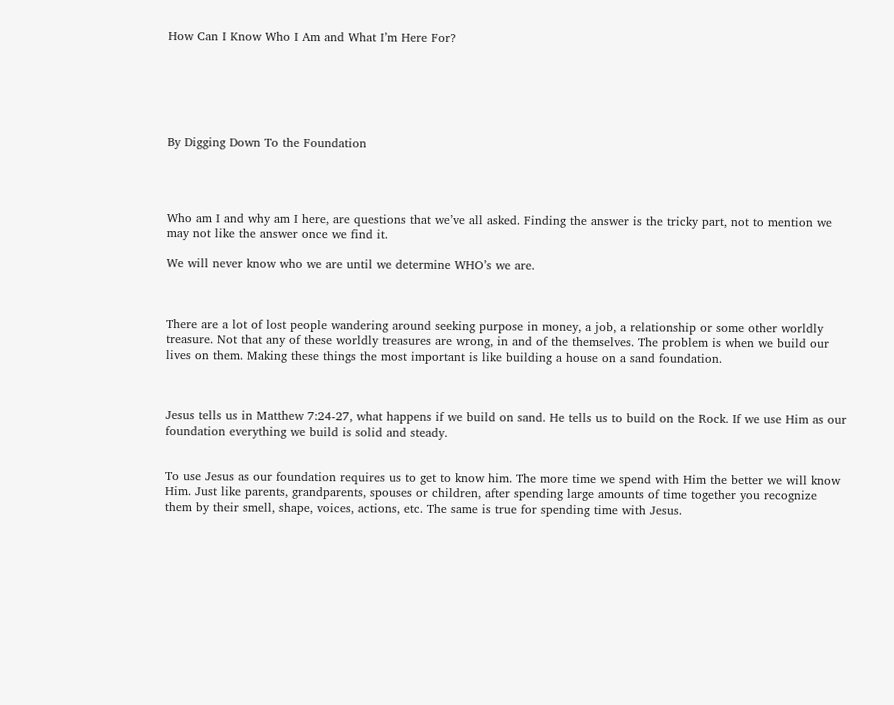How Can I Know Who I Am and What I’m Here For?






By Digging Down To the Foundation




Who am I and why am I here, are questions that we’ve all asked. Finding the answer is the tricky part, not to mention we may not like the answer once we find it.

We will never know who we are until we determine WHO’s we are.



There are a lot of lost people wandering around seeking purpose in money, a job, a relationship or some other worldly treasure. Not that any of these worldly treasures are wrong, in and of the themselves. The problem is when we build our lives on them. Making these things the most important is like building a house on a sand foundation.



Jesus tells us in Matthew 7:24-27, what happens if we build on sand. He tells us to build on the Rock. If we use Him as our foundation everything we build is solid and steady.


To use Jesus as our foundation requires us to get to know him. The more time we spend with Him the better we will know Him. Just like parents, grandparents, spouses or children, after spending large amounts of time together you recognize them by their smell, shape, voices, actions, etc. The same is true for spending time with Jesus.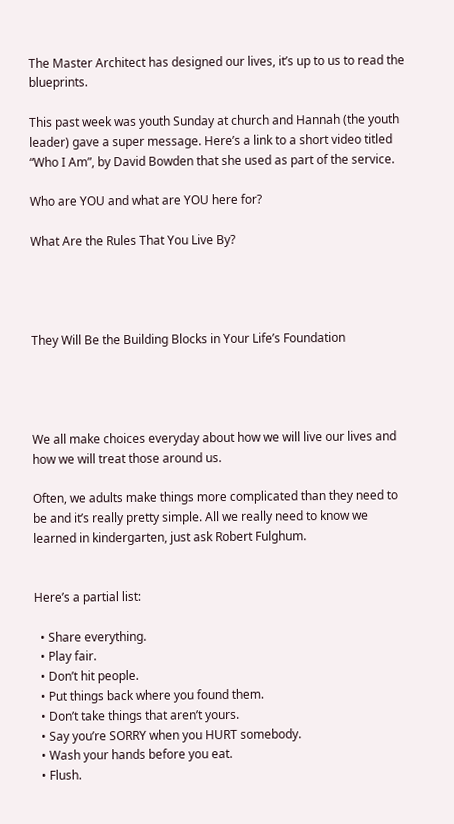The Master Architect has designed our lives, it’s up to us to read the blueprints.

This past week was youth Sunday at church and Hannah (the youth leader) gave a super message. Here’s a link to a short video titled “Who I Am”, by David Bowden that she used as part of the service.

Who are YOU and what are YOU here for?

What Are the Rules That You Live By?




They Will Be the Building Blocks in Your Life’s Foundation




We all make choices everyday about how we will live our lives and how we will treat those around us.

Often, we adults make things more complicated than they need to be and it’s really pretty simple. All we really need to know we learned in kindergarten, just ask Robert Fulghum.


Here’s a partial list:

  • Share everything.
  • Play fair.
  • Don’t hit people.
  • Put things back where you found them.
  • Don’t take things that aren’t yours.
  • Say you’re SORRY when you HURT somebody.
  • Wash your hands before you eat.
  • Flush.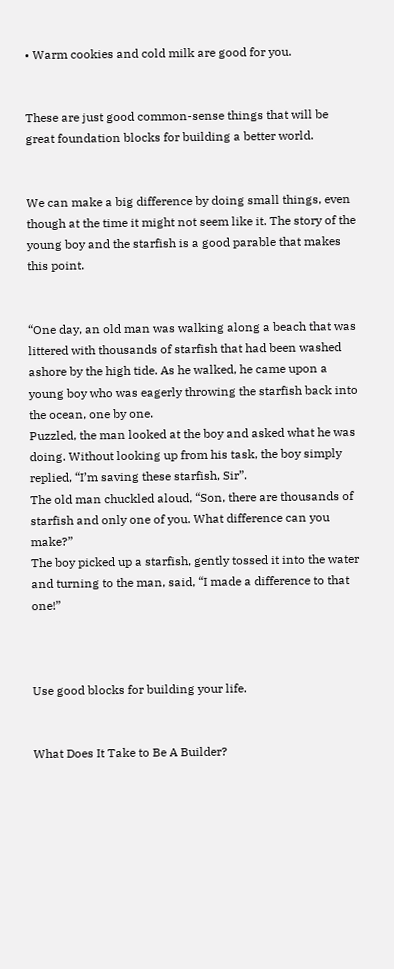• Warm cookies and cold milk are good for you.


These are just good common-sense things that will be great foundation blocks for building a better world.


We can make a big difference by doing small things, even though at the time it might not seem like it. The story of the young boy and the starfish is a good parable that makes this point.


“One day, an old man was walking along a beach that was littered with thousands of starfish that had been washed ashore by the high tide. As he walked, he came upon a young boy who was eagerly throwing the starfish back into the ocean, one by one.
Puzzled, the man looked at the boy and asked what he was doing. Without looking up from his task, the boy simply replied, “I’m saving these starfish, Sir”.
The old man chuckled aloud, “Son, there are thousands of starfish and only one of you. What difference can you make?”
The boy picked up a starfish, gently tossed it into the water and turning to the man, said, “I made a difference to that one!”



Use good blocks for building your life.


What Does It Take to Be A Builder?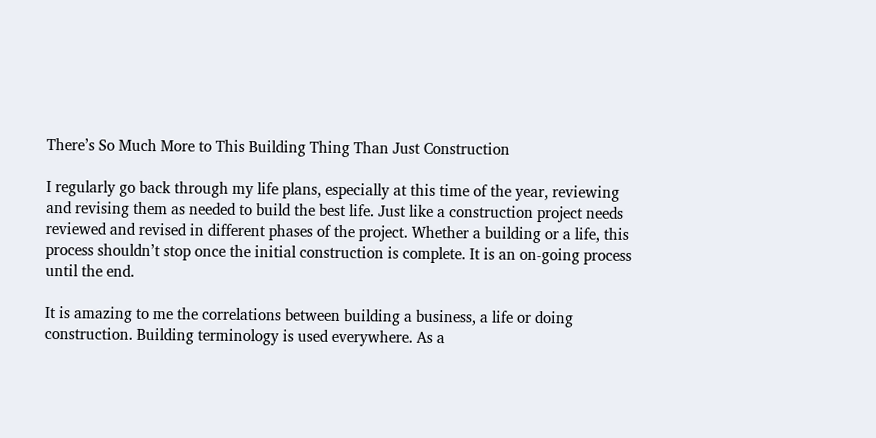There’s So Much More to This Building Thing Than Just Construction

I regularly go back through my life plans, especially at this time of the year, reviewing and revising them as needed to build the best life. Just like a construction project needs reviewed and revised in different phases of the project. Whether a building or a life, this process shouldn’t stop once the initial construction is complete. It is an on-going process until the end.

It is amazing to me the correlations between building a business, a life or doing construction. Building terminology is used everywhere. As a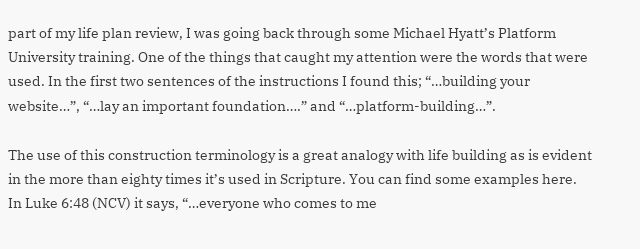part of my life plan review, I was going back through some Michael Hyatt’s Platform University training. One of the things that caught my attention were the words that were used. In the first two sentences of the instructions I found this; “…building your website…”, “…lay an important foundation….” and “…platform-building…”.

The use of this construction terminology is a great analogy with life building as is evident in the more than eighty times it’s used in Scripture. You can find some examples here. In Luke 6:48 (NCV) it says, “…everyone who comes to me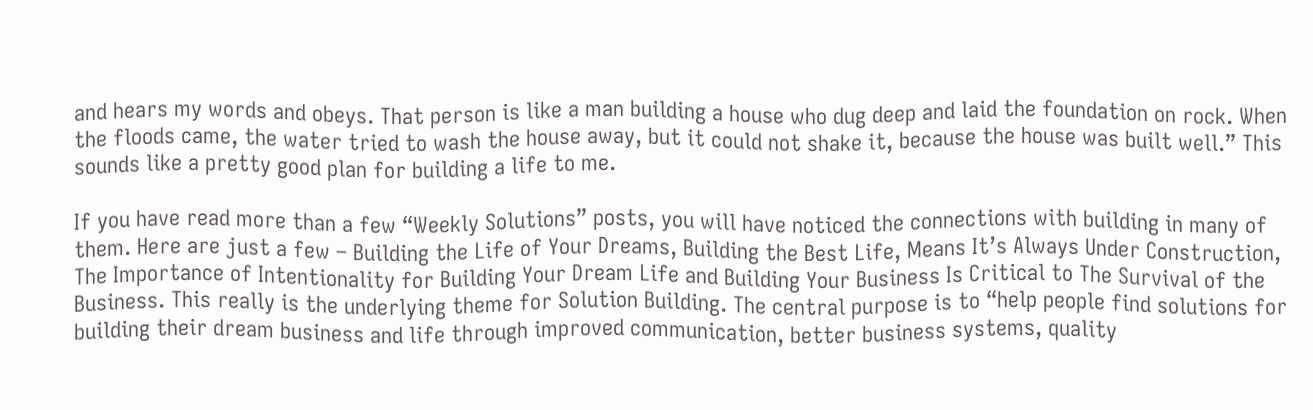and hears my words and obeys. That person is like a man building a house who dug deep and laid the foundation on rock. When the floods came, the water tried to wash the house away, but it could not shake it, because the house was built well.” This sounds like a pretty good plan for building a life to me.

If you have read more than a few “Weekly Solutions” posts, you will have noticed the connections with building in many of them. Here are just a few – Building the Life of Your Dreams, Building the Best Life, Means It’s Always Under Construction, The Importance of Intentionality for Building Your Dream Life and Building Your Business Is Critical to The Survival of the Business. This really is the underlying theme for Solution Building. The central purpose is to “help people find solutions for building their dream business and life through improved communication, better business systems, quality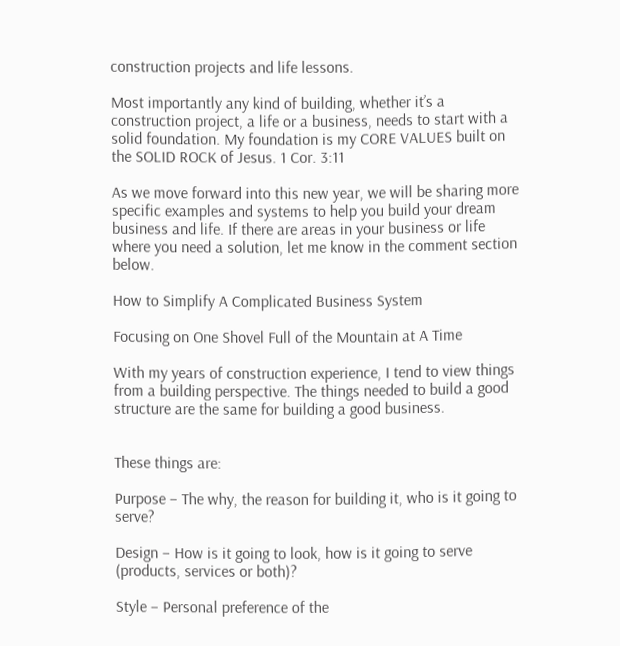construction projects and life lessons.

Most importantly any kind of building, whether it’s a construction project, a life or a business, needs to start with a solid foundation. My foundation is my CORE VALUES built on the SOLID ROCK of Jesus. 1 Cor. 3:11

As we move forward into this new year, we will be sharing more specific examples and systems to help you build your dream business and life. If there are areas in your business or life where you need a solution, let me know in the comment section below.

How to Simplify A Complicated Business System

Focusing on One Shovel Full of the Mountain at A Time

With my years of construction experience, I tend to view things from a building perspective. The things needed to build a good structure are the same for building a good business.


These things are:

Purpose – The why, the reason for building it, who is it going to serve?

Design – How is it going to look, how is it going to serve (products, services or both)?

Style – Personal preference of the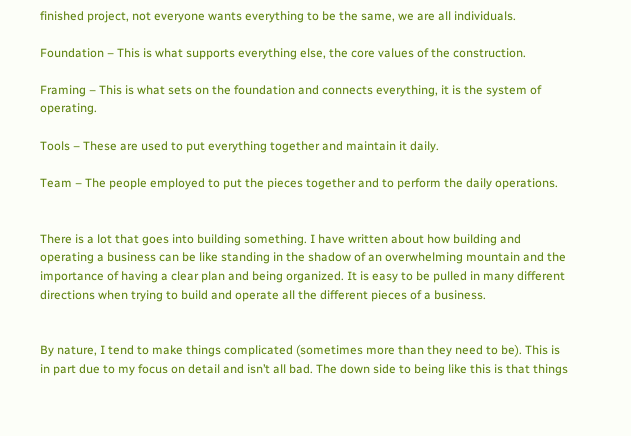finished project, not everyone wants everything to be the same, we are all individuals.

Foundation – This is what supports everything else, the core values of the construction.

Framing – This is what sets on the foundation and connects everything, it is the system of operating.

Tools – These are used to put everything together and maintain it daily.

Team – The people employed to put the pieces together and to perform the daily operations.


There is a lot that goes into building something. I have written about how building and operating a business can be like standing in the shadow of an overwhelming mountain and the importance of having a clear plan and being organized. It is easy to be pulled in many different directions when trying to build and operate all the different pieces of a business.


By nature, I tend to make things complicated (sometimes more than they need to be). This is in part due to my focus on detail and isn’t all bad. The down side to being like this is that things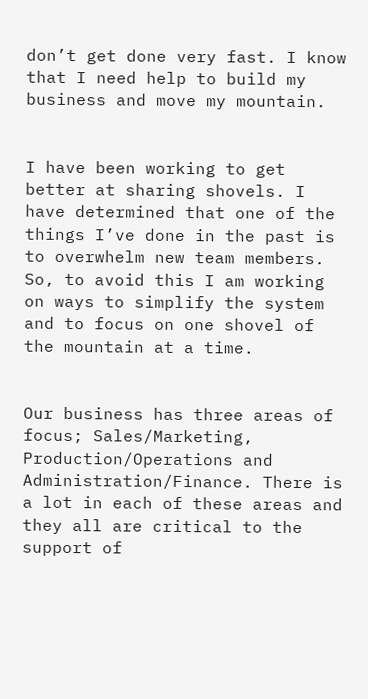don’t get done very fast. I know that I need help to build my business and move my mountain.


I have been working to get better at sharing shovels. I have determined that one of the things I’ve done in the past is to overwhelm new team members. So, to avoid this I am working on ways to simplify the system and to focus on one shovel of the mountain at a time.


Our business has three areas of focus; Sales/Marketing, Production/Operations and Administration/Finance. There is a lot in each of these areas and they all are critical to the support of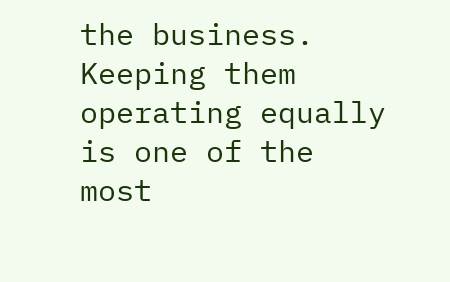the business. Keeping them operating equally is one of the most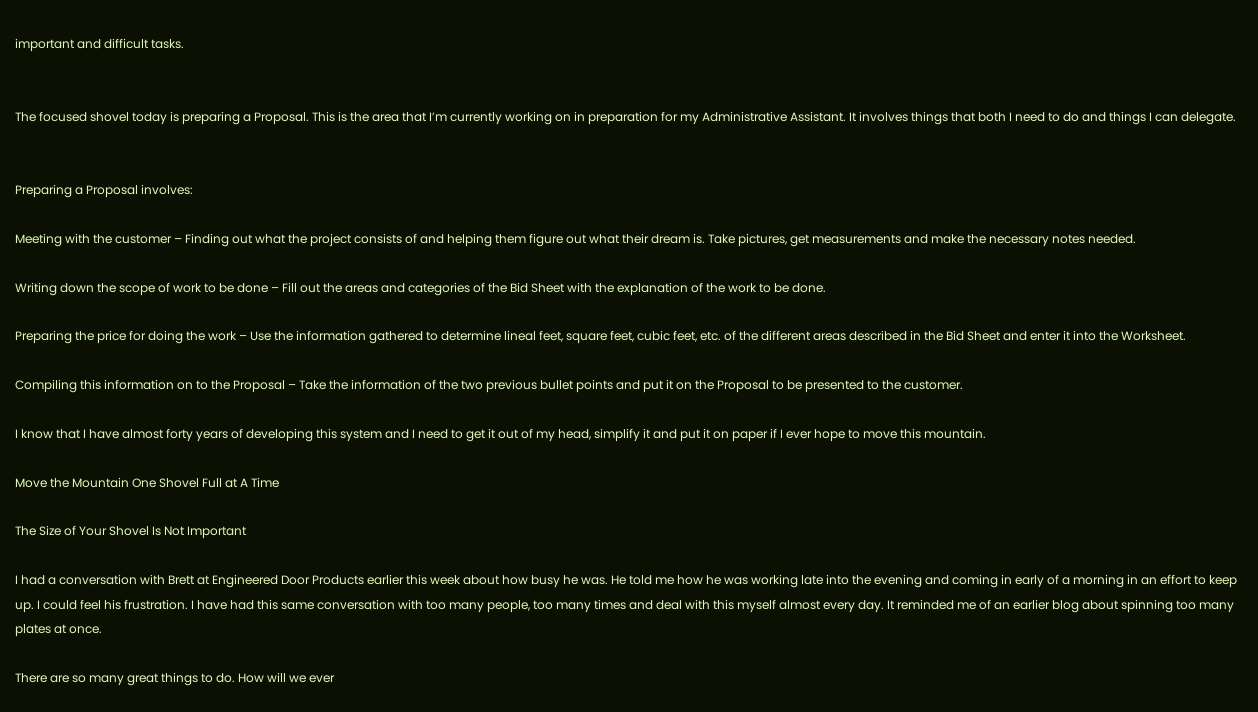important and difficult tasks.


The focused shovel today is preparing a Proposal. This is the area that I’m currently working on in preparation for my Administrative Assistant. It involves things that both I need to do and things I can delegate.


Preparing a Proposal involves:

Meeting with the customer – Finding out what the project consists of and helping them figure out what their dream is. Take pictures, get measurements and make the necessary notes needed.

Writing down the scope of work to be done – Fill out the areas and categories of the Bid Sheet with the explanation of the work to be done.

Preparing the price for doing the work – Use the information gathered to determine lineal feet, square feet, cubic feet, etc. of the different areas described in the Bid Sheet and enter it into the Worksheet.

Compiling this information on to the Proposal – Take the information of the two previous bullet points and put it on the Proposal to be presented to the customer.

I know that I have almost forty years of developing this system and I need to get it out of my head, simplify it and put it on paper if I ever hope to move this mountain.

Move the Mountain One Shovel Full at A Time

The Size of Your Shovel Is Not Important

I had a conversation with Brett at Engineered Door Products earlier this week about how busy he was. He told me how he was working late into the evening and coming in early of a morning in an effort to keep up. I could feel his frustration. I have had this same conversation with too many people, too many times and deal with this myself almost every day. It reminded me of an earlier blog about spinning too many plates at once.

There are so many great things to do. How will we ever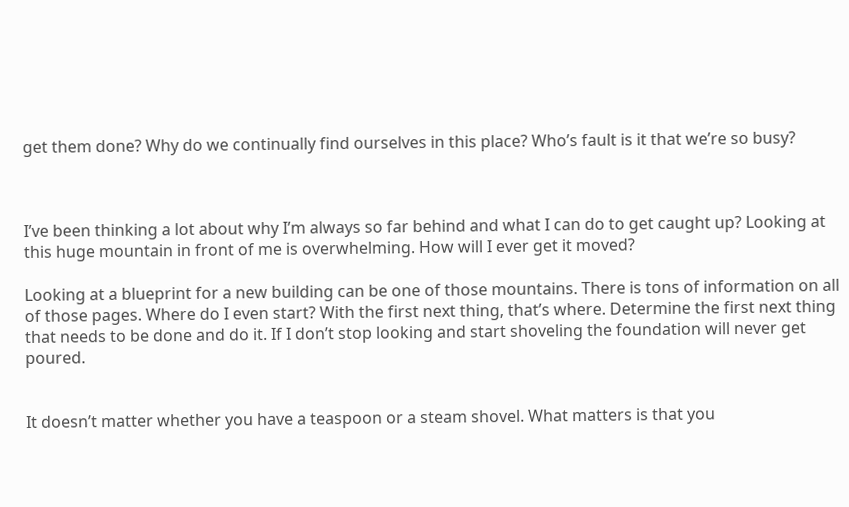get them done? Why do we continually find ourselves in this place? Who’s fault is it that we’re so busy?



I’ve been thinking a lot about why I’m always so far behind and what I can do to get caught up? Looking at this huge mountain in front of me is overwhelming. How will I ever get it moved?

Looking at a blueprint for a new building can be one of those mountains. There is tons of information on all of those pages. Where do I even start? With the first next thing, that’s where. Determine the first next thing that needs to be done and do it. If I don’t stop looking and start shoveling the foundation will never get poured.


It doesn’t matter whether you have a teaspoon or a steam shovel. What matters is that you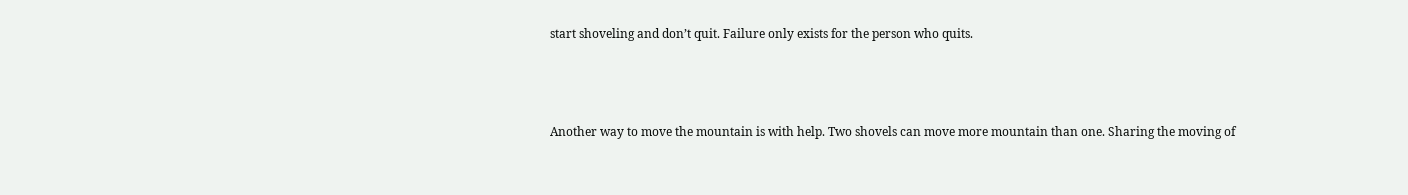start shoveling and don’t quit. Failure only exists for the person who quits.



Another way to move the mountain is with help. Two shovels can move more mountain than one. Sharing the moving of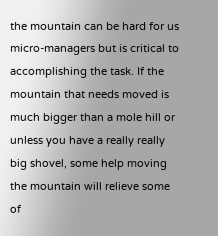the mountain can be hard for us micro-managers but is critical to accomplishing the task. If the mountain that needs moved is much bigger than a mole hill or unless you have a really really big shovel, some help moving the mountain will relieve some of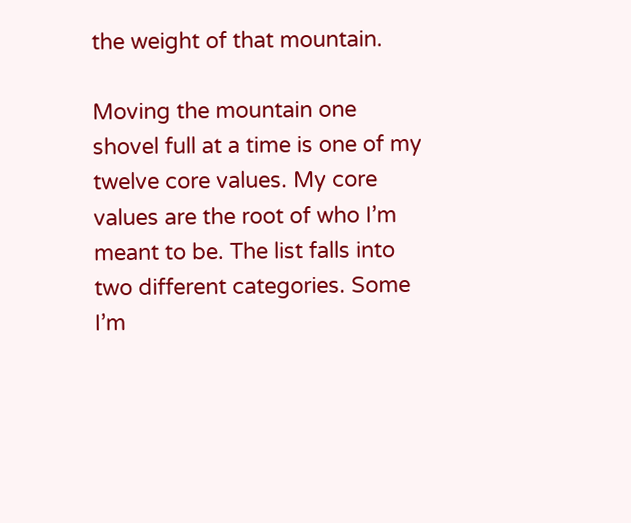the weight of that mountain.

Moving the mountain one shovel full at a time is one of my twelve core values. My core values are the root of who I’m meant to be. The list falls into two different categories. Some I’m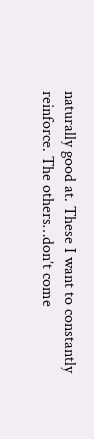naturally good at. These I want to constantly reinforce. The others…don’t come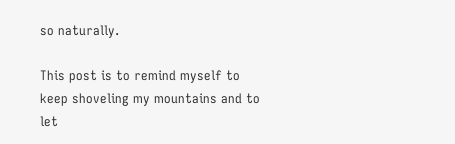so naturally.

This post is to remind myself to keep shoveling my mountains and to let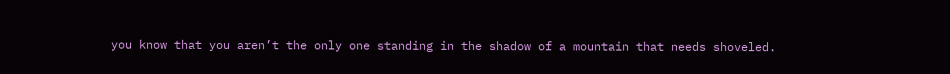you know that you aren’t the only one standing in the shadow of a mountain that needs shoveled.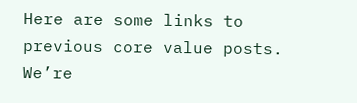Here are some links to previous core value posts. We’re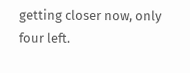getting closer now, only four left.